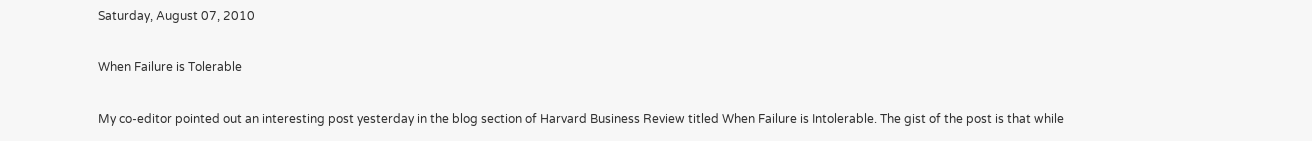Saturday, August 07, 2010

When Failure is Tolerable

My co-editor pointed out an interesting post yesterday in the blog section of Harvard Business Review titled When Failure is Intolerable. The gist of the post is that while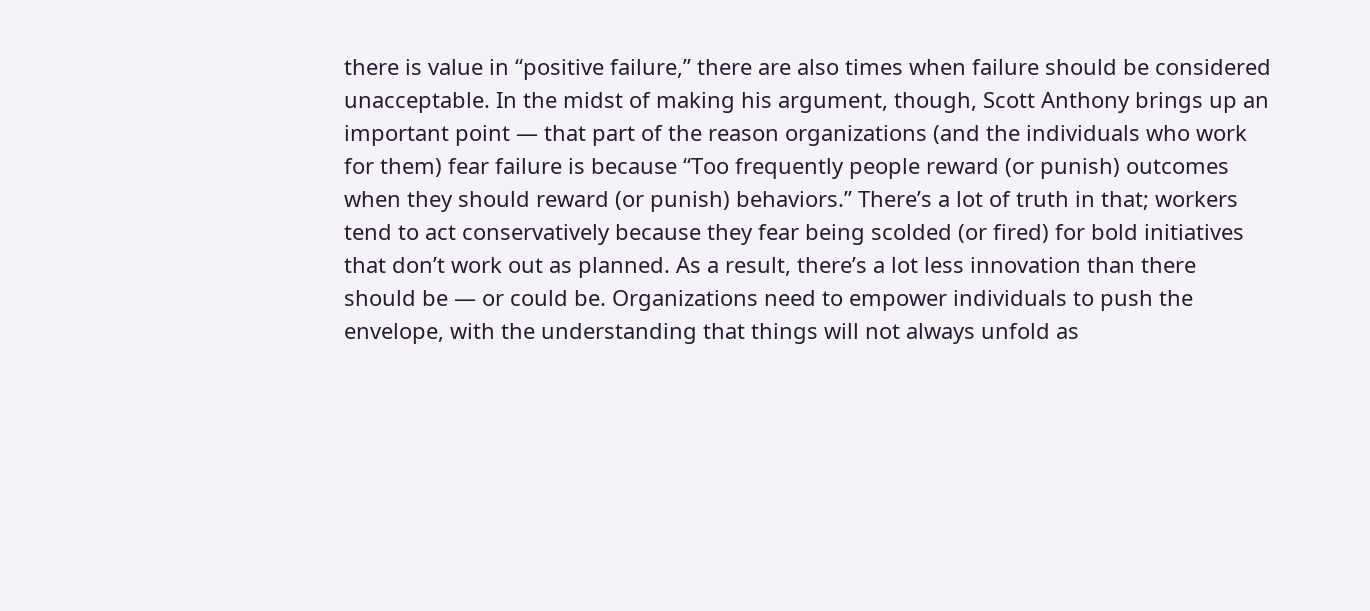there is value in “positive failure,” there are also times when failure should be considered unacceptable. In the midst of making his argument, though, Scott Anthony brings up an important point — that part of the reason organizations (and the individuals who work for them) fear failure is because “Too frequently people reward (or punish) outcomes when they should reward (or punish) behaviors.” There’s a lot of truth in that; workers tend to act conservatively because they fear being scolded (or fired) for bold initiatives that don’t work out as planned. As a result, there’s a lot less innovation than there should be — or could be. Organizations need to empower individuals to push the envelope, with the understanding that things will not always unfold as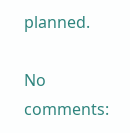planned.

No comments: